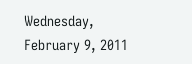Wednesday, February 9, 2011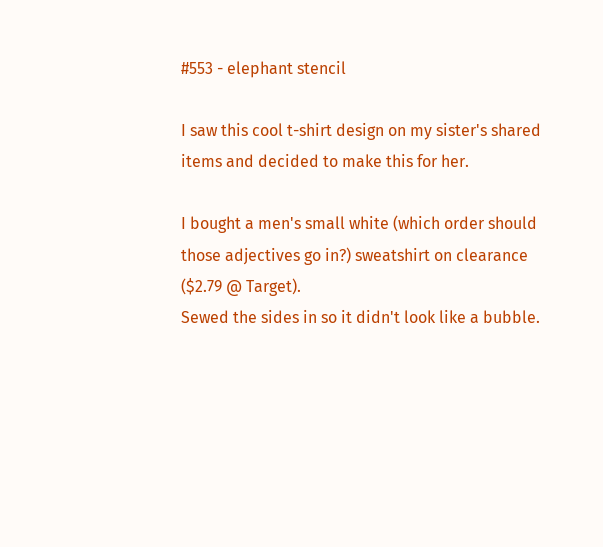#553 - elephant stencil

I saw this cool t-shirt design on my sister's shared items and decided to make this for her.

I bought a men's small white (which order should those adjectives go in?) sweatshirt on clearance ($2.79 @ Target).
Sewed the sides in so it didn't look like a bubble.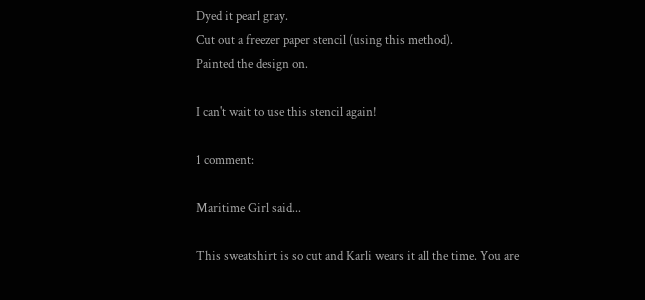Dyed it pearl gray.
Cut out a freezer paper stencil (using this method).
Painted the design on.

I can't wait to use this stencil again!

1 comment:

Maritime Girl said...

This sweatshirt is so cut and Karli wears it all the time. You are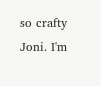so crafty Joni. I'm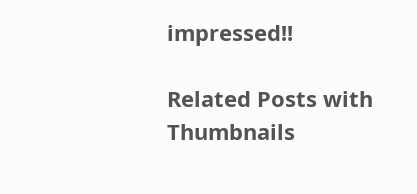impressed!!

Related Posts with Thumbnails